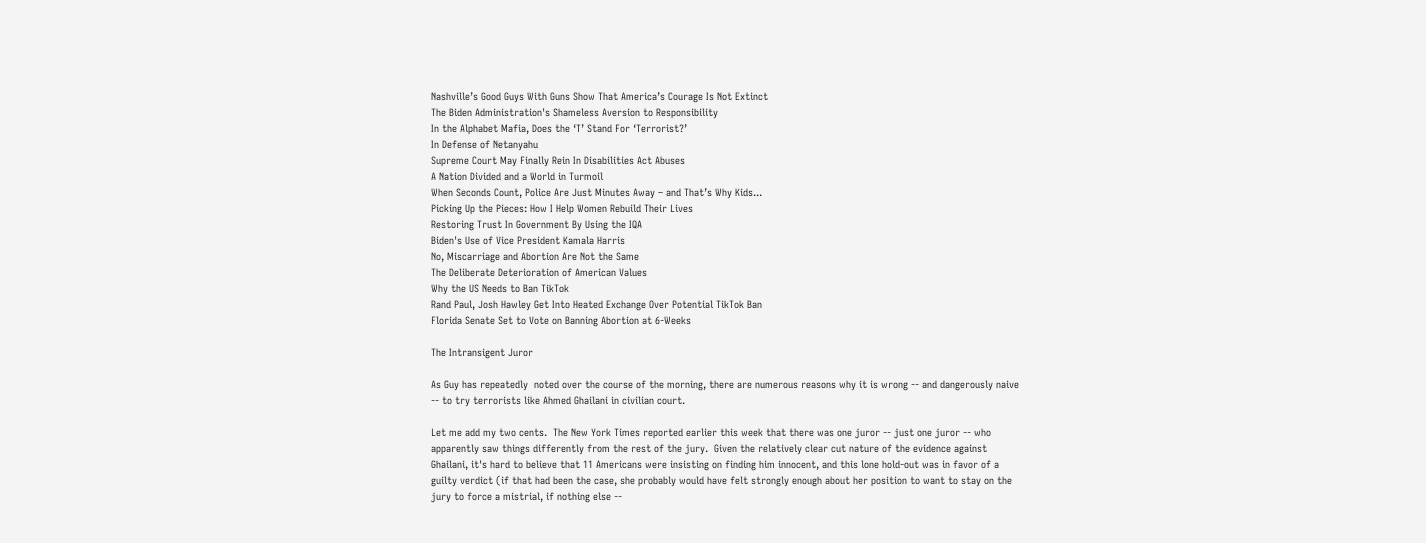Nashville’s Good Guys With Guns Show That America’s Courage Is Not Extinct
The Biden Administration's Shameless Aversion to Responsibility
In the Alphabet Mafia, Does the ‘T’ Stand For ‘Terrorist?’
In Defense of Netanyahu
Supreme Court May Finally Rein In Disabilities Act Abuses
A Nation Divided and a World in Turmoil
When Seconds Count, Police Are Just Minutes Away – and That’s Why Kids...
Picking Up the Pieces: How I Help Women Rebuild Their Lives
Restoring Trust In Government By Using the IQA
Biden's Use of Vice President Kamala Harris
No, Miscarriage and Abortion Are Not the Same
The Deliberate Deterioration of American Values
Why the US Needs to Ban TikTok
Rand Paul, Josh Hawley Get Into Heated Exchange Over Potential TikTok Ban
Florida Senate Set to Vote on Banning Abortion at 6-Weeks

The Intransigent Juror

As Guy has repeatedly  noted over the course of the morning, there are numerous reasons why it is wrong -- and dangerously naive -- to try terrorists like Ahmed Ghailani in civilian court.

Let me add my two cents.  The New York Times reported earlier this week that there was one juror -- just one juror -- who apparently saw things differently from the rest of the jury.  Given the relatively clear cut nature of the evidence against Ghailani, it's hard to believe that 11 Americans were insisting on finding him innocent, and this lone hold-out was in favor of a guilty verdict (if that had been the case, she probably would have felt strongly enough about her position to want to stay on the jury to force a mistrial, if nothing else --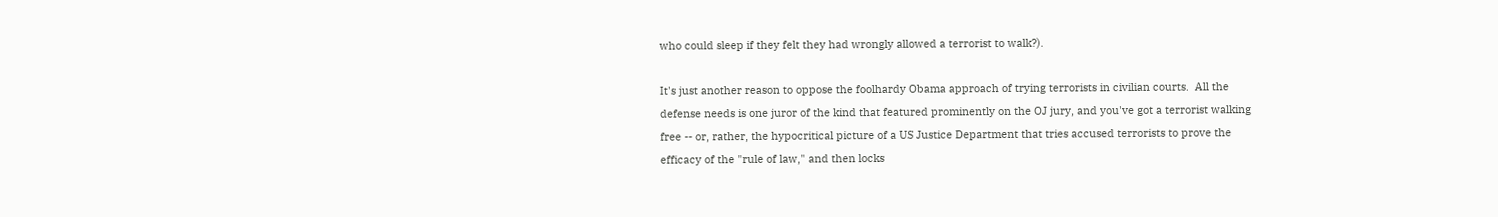who could sleep if they felt they had wrongly allowed a terrorist to walk?).

It's just another reason to oppose the foolhardy Obama approach of trying terrorists in civilian courts.  All the defense needs is one juror of the kind that featured prominently on the OJ jury, and you've got a terrorist walking free -- or, rather, the hypocritical picture of a US Justice Department that tries accused terrorists to prove the efficacy of the "rule of law," and then locks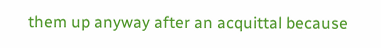them up anyway after an acquittal because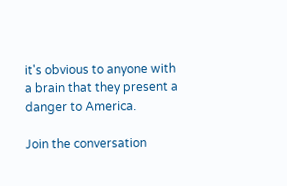it's obvious to anyone with a brain that they present a danger to America.

Join the conversation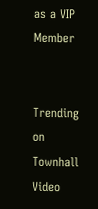as a VIP Member


Trending on Townhall Video